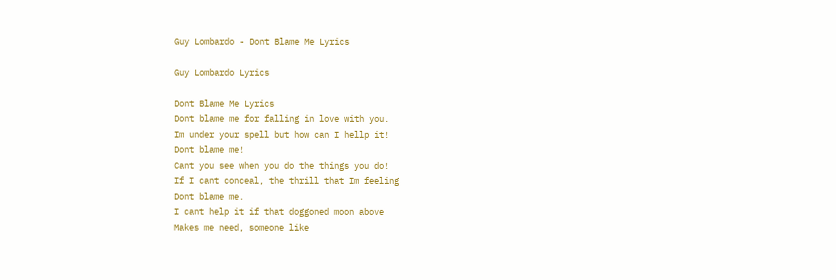Guy Lombardo - Dont Blame Me Lyrics

Guy Lombardo Lyrics

Dont Blame Me Lyrics
Dont blame me for falling in love with you.
Im under your spell but how can I hellp it!
Dont blame me!
Cant you see when you do the things you do!
If I cant conceal, the thrill that Im feeling
Dont blame me.
I cant help it if that doggoned moon above
Makes me need, someone like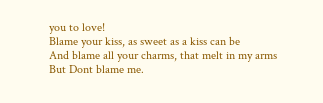you to love!
Blame your kiss, as sweet as a kiss can be
And blame all your charms, that melt in my arms
But Dont blame me.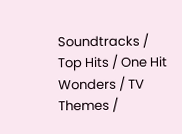Soundtracks / Top Hits / One Hit Wonders / TV Themes /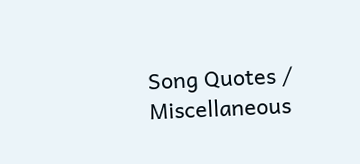Song Quotes / Miscellaneous